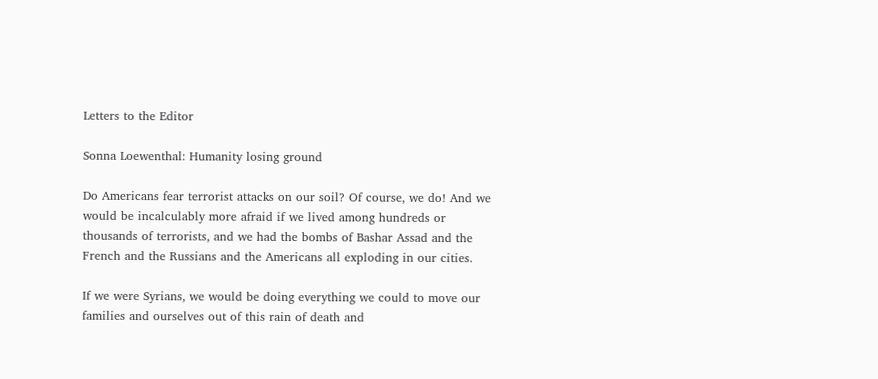Letters to the Editor

Sonna Loewenthal: Humanity losing ground

Do Americans fear terrorist attacks on our soil? Of course, we do! And we would be incalculably more afraid if we lived among hundreds or thousands of terrorists, and we had the bombs of Bashar Assad and the French and the Russians and the Americans all exploding in our cities.

If we were Syrians, we would be doing everything we could to move our families and ourselves out of this rain of death and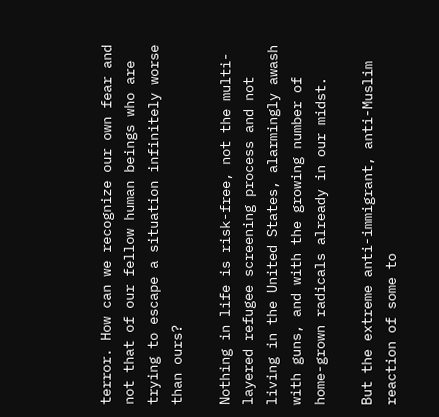terror. How can we recognize our own fear and not that of our fellow human beings who are trying to escape a situation infinitely worse than ours?

Nothing in life is risk-free, not the multi-layered refugee screening process and not living in the United States, alarmingly awash with guns, and with the growing number of home-grown radicals already in our midst.

But the extreme anti-immigrant, anti-Muslim reaction of some to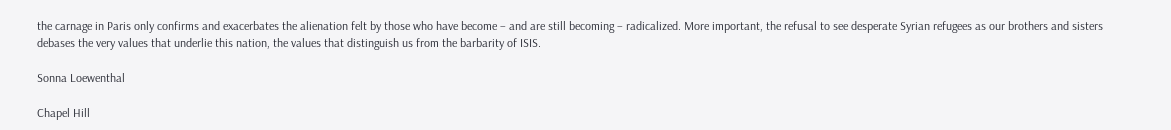the carnage in Paris only confirms and exacerbates the alienation felt by those who have become – and are still becoming – radicalized. More important, the refusal to see desperate Syrian refugees as our brothers and sisters debases the very values that underlie this nation, the values that distinguish us from the barbarity of ISIS.

Sonna Loewenthal

Chapel Hill